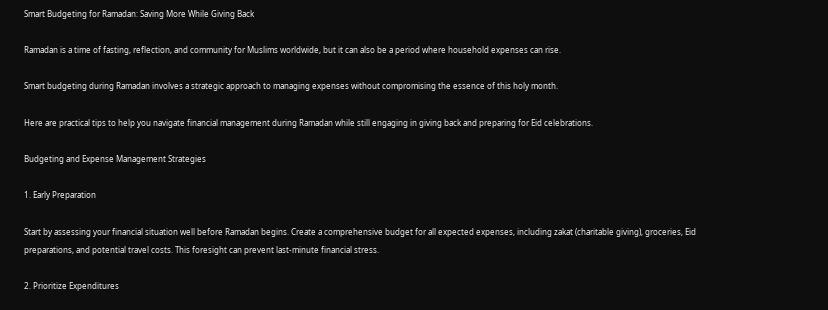Smart Budgeting for Ramadan: Saving More While Giving Back

Ramadan is a time of fasting, reflection, and community for Muslims worldwide, but it can also be a period where household expenses can rise.

Smart budgeting during Ramadan involves a strategic approach to managing expenses without compromising the essence of this holy month.

Here are practical tips to help you navigate financial management during Ramadan while still engaging in giving back and preparing for Eid celebrations.

Budgeting and Expense Management Strategies

1. Early Preparation

Start by assessing your financial situation well before Ramadan begins. Create a comprehensive budget for all expected expenses, including zakat (charitable giving), groceries, Eid preparations, and potential travel costs. This foresight can prevent last-minute financial stress.

2. Prioritize Expenditures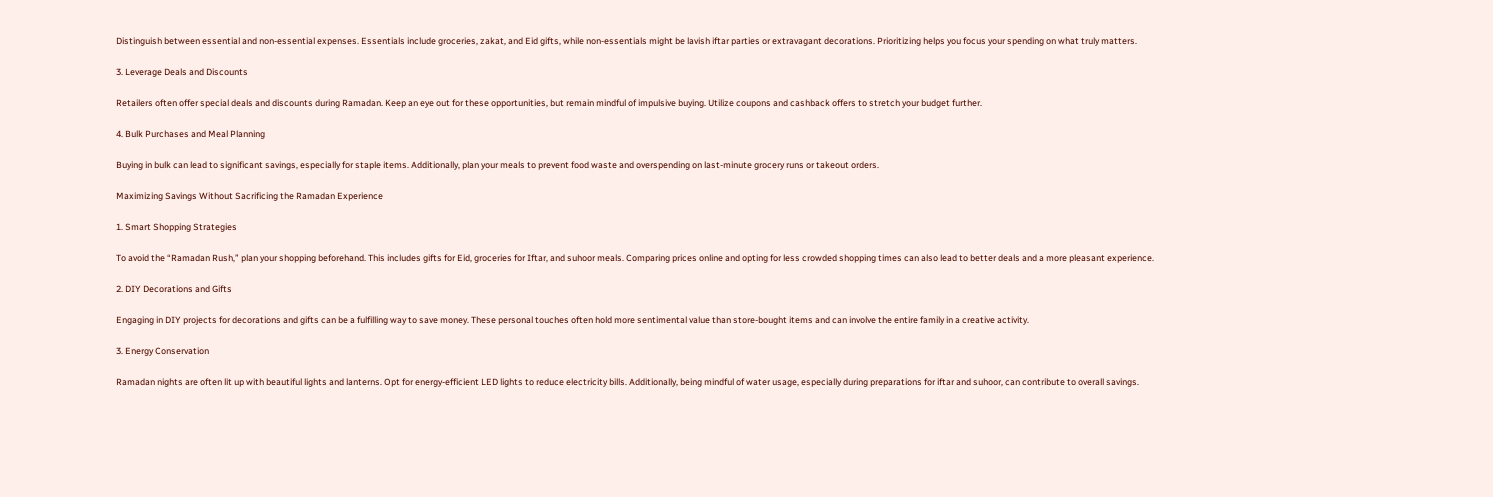Distinguish between essential and non-essential expenses. Essentials include groceries, zakat, and Eid gifts, while non-essentials might be lavish iftar parties or extravagant decorations. Prioritizing helps you focus your spending on what truly matters.

3. Leverage Deals and Discounts

Retailers often offer special deals and discounts during Ramadan. Keep an eye out for these opportunities, but remain mindful of impulsive buying. Utilize coupons and cashback offers to stretch your budget further.

4. Bulk Purchases and Meal Planning

Buying in bulk can lead to significant savings, especially for staple items. Additionally, plan your meals to prevent food waste and overspending on last-minute grocery runs or takeout orders.

Maximizing Savings Without Sacrificing the Ramadan Experience

1. Smart Shopping Strategies

To avoid the “Ramadan Rush,” plan your shopping beforehand. This includes gifts for Eid, groceries for Iftar, and suhoor meals. Comparing prices online and opting for less crowded shopping times can also lead to better deals and a more pleasant experience.

2. DIY Decorations and Gifts

Engaging in DIY projects for decorations and gifts can be a fulfilling way to save money. These personal touches often hold more sentimental value than store-bought items and can involve the entire family in a creative activity.

3. Energy Conservation

Ramadan nights are often lit up with beautiful lights and lanterns. Opt for energy-efficient LED lights to reduce electricity bills. Additionally, being mindful of water usage, especially during preparations for iftar and suhoor, can contribute to overall savings.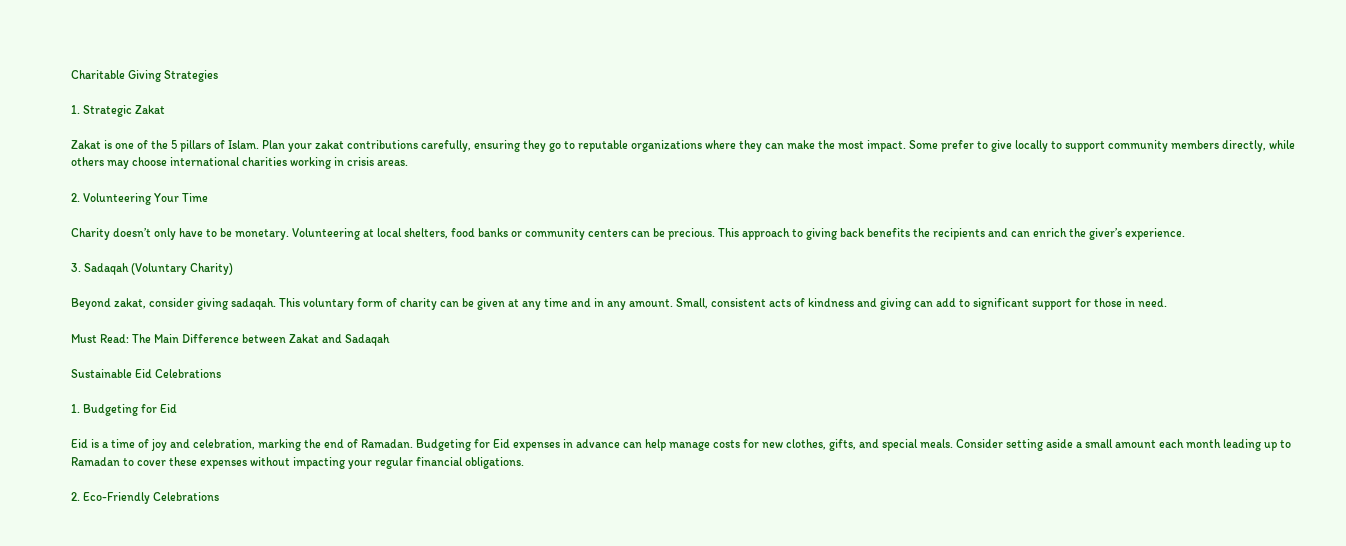Charitable Giving Strategies

1. Strategic Zakat

Zakat is one of the 5 pillars of Islam. Plan your zakat contributions carefully, ensuring they go to reputable organizations where they can make the most impact. Some prefer to give locally to support community members directly, while others may choose international charities working in crisis areas.

2. Volunteering Your Time

Charity doesn’t only have to be monetary. Volunteering at local shelters, food banks or community centers can be precious. This approach to giving back benefits the recipients and can enrich the giver’s experience.

3. Sadaqah (Voluntary Charity)

Beyond zakat, consider giving sadaqah. This voluntary form of charity can be given at any time and in any amount. Small, consistent acts of kindness and giving can add to significant support for those in need.

Must Read: The Main Difference between Zakat and Sadaqah

Sustainable Eid Celebrations

1. Budgeting for Eid

Eid is a time of joy and celebration, marking the end of Ramadan. Budgeting for Eid expenses in advance can help manage costs for new clothes, gifts, and special meals. Consider setting aside a small amount each month leading up to Ramadan to cover these expenses without impacting your regular financial obligations.

2. Eco-Friendly Celebrations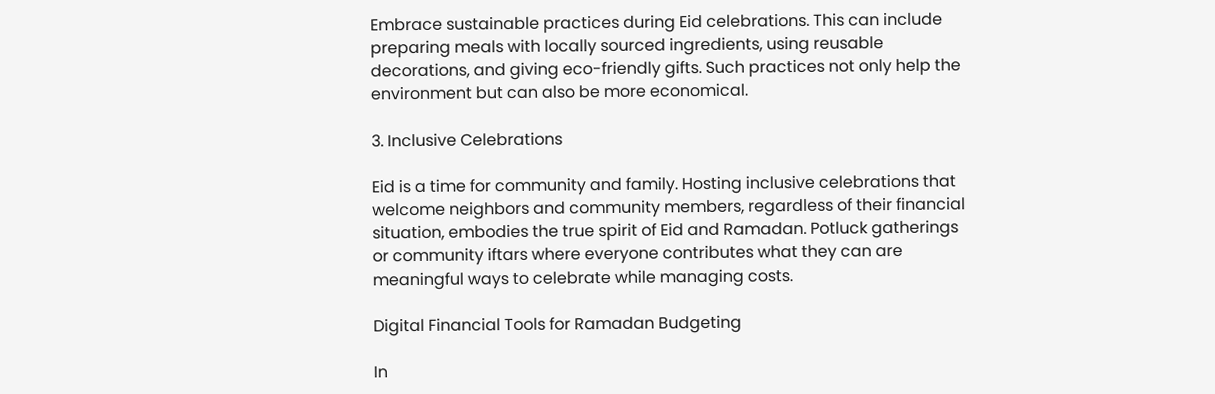Embrace sustainable practices during Eid celebrations. This can include preparing meals with locally sourced ingredients, using reusable decorations, and giving eco-friendly gifts. Such practices not only help the environment but can also be more economical.

3. Inclusive Celebrations

Eid is a time for community and family. Hosting inclusive celebrations that welcome neighbors and community members, regardless of their financial situation, embodies the true spirit of Eid and Ramadan. Potluck gatherings or community iftars where everyone contributes what they can are meaningful ways to celebrate while managing costs.

Digital Financial Tools for Ramadan Budgeting

In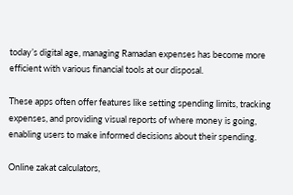today’s digital age, managing Ramadan expenses has become more efficient with various financial tools at our disposal.

These apps often offer features like setting spending limits, tracking expenses, and providing visual reports of where money is going, enabling users to make informed decisions about their spending.

Online zakat calculators,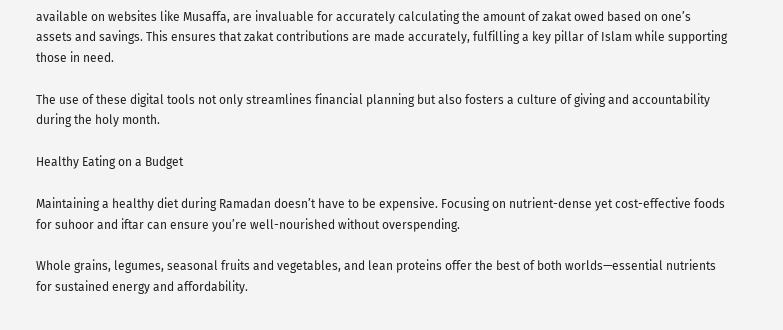available on websites like Musaffa, are invaluable for accurately calculating the amount of zakat owed based on one’s assets and savings. This ensures that zakat contributions are made accurately, fulfilling a key pillar of Islam while supporting those in need.

The use of these digital tools not only streamlines financial planning but also fosters a culture of giving and accountability during the holy month.

Healthy Eating on a Budget

Maintaining a healthy diet during Ramadan doesn’t have to be expensive. Focusing on nutrient-dense yet cost-effective foods for suhoor and iftar can ensure you’re well-nourished without overspending.

Whole grains, legumes, seasonal fruits and vegetables, and lean proteins offer the best of both worlds—essential nutrients for sustained energy and affordability.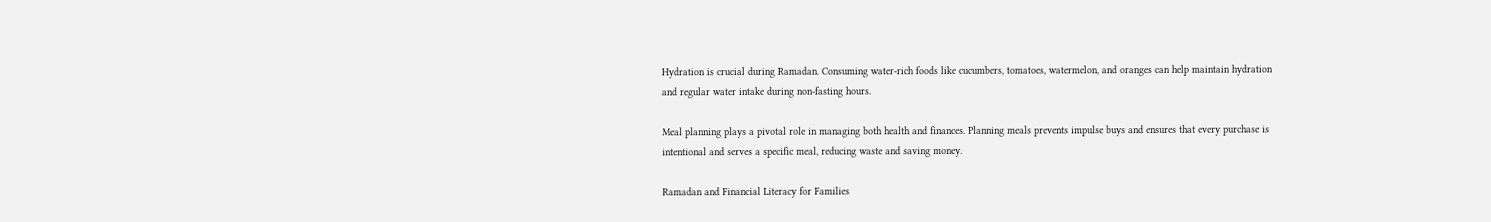Hydration is crucial during Ramadan. Consuming water-rich foods like cucumbers, tomatoes, watermelon, and oranges can help maintain hydration and regular water intake during non-fasting hours.

Meal planning plays a pivotal role in managing both health and finances. Planning meals prevents impulse buys and ensures that every purchase is intentional and serves a specific meal, reducing waste and saving money.

Ramadan and Financial Literacy for Families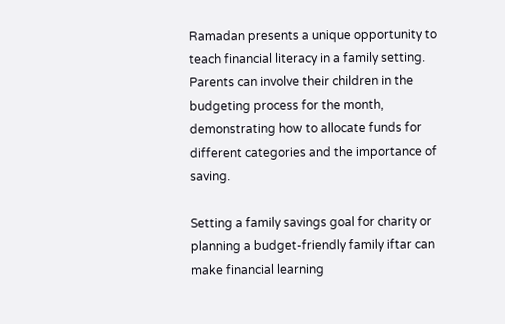Ramadan presents a unique opportunity to teach financial literacy in a family setting. Parents can involve their children in the budgeting process for the month, demonstrating how to allocate funds for different categories and the importance of saving.

Setting a family savings goal for charity or planning a budget-friendly family iftar can make financial learning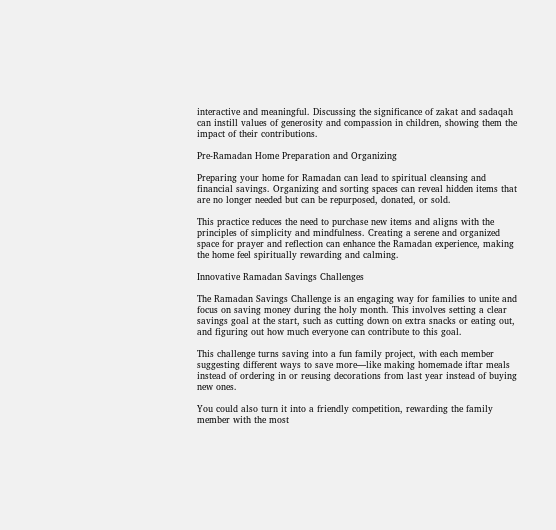interactive and meaningful. Discussing the significance of zakat and sadaqah can instill values of generosity and compassion in children, showing them the impact of their contributions.

Pre-Ramadan Home Preparation and Organizing

Preparing your home for Ramadan can lead to spiritual cleansing and financial savings. Organizing and sorting spaces can reveal hidden items that are no longer needed but can be repurposed, donated, or sold.

This practice reduces the need to purchase new items and aligns with the principles of simplicity and mindfulness. Creating a serene and organized space for prayer and reflection can enhance the Ramadan experience, making the home feel spiritually rewarding and calming.

Innovative Ramadan Savings Challenges

The Ramadan Savings Challenge is an engaging way for families to unite and focus on saving money during the holy month. This involves setting a clear savings goal at the start, such as cutting down on extra snacks or eating out, and figuring out how much everyone can contribute to this goal.

This challenge turns saving into a fun family project, with each member suggesting different ways to save more—like making homemade iftar meals instead of ordering in or reusing decorations from last year instead of buying new ones.

You could also turn it into a friendly competition, rewarding the family member with the most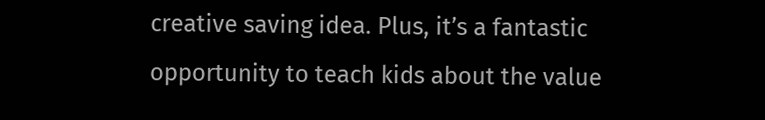creative saving idea. Plus, it’s a fantastic opportunity to teach kids about the value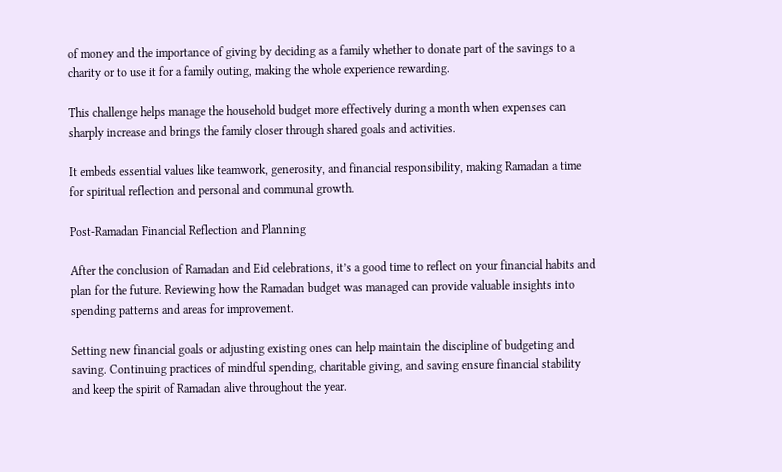of money and the importance of giving by deciding as a family whether to donate part of the savings to a charity or to use it for a family outing, making the whole experience rewarding.

This challenge helps manage the household budget more effectively during a month when expenses can sharply increase and brings the family closer through shared goals and activities.

It embeds essential values like teamwork, generosity, and financial responsibility, making Ramadan a time for spiritual reflection and personal and communal growth.

Post-Ramadan Financial Reflection and Planning

After the conclusion of Ramadan and Eid celebrations, it’s a good time to reflect on your financial habits and plan for the future. Reviewing how the Ramadan budget was managed can provide valuable insights into spending patterns and areas for improvement.

Setting new financial goals or adjusting existing ones can help maintain the discipline of budgeting and saving. Continuing practices of mindful spending, charitable giving, and saving ensure financial stability and keep the spirit of Ramadan alive throughout the year.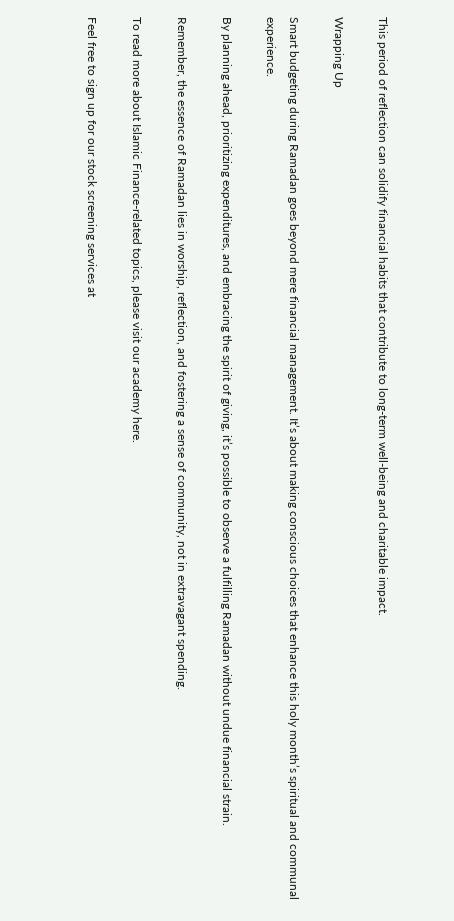This period of reflection can solidify financial habits that contribute to long-term well-being and charitable impact.

Wrapping Up

Smart budgeting during Ramadan goes beyond mere financial management. It’s about making conscious choices that enhance this holy month’s spiritual and communal experience.

By planning ahead, prioritizing expenditures, and embracing the spirit of giving, it’s possible to observe a fulfilling Ramadan without undue financial strain.

Remember, the essence of Ramadan lies in worship, reflection, and fostering a sense of community, not in extravagant spending.

To read more about Islamic Finance-related topics, please visit our academy here.

Feel free to sign up for our stock screening services at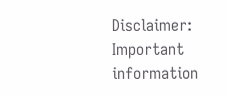Disclaimer: Important information